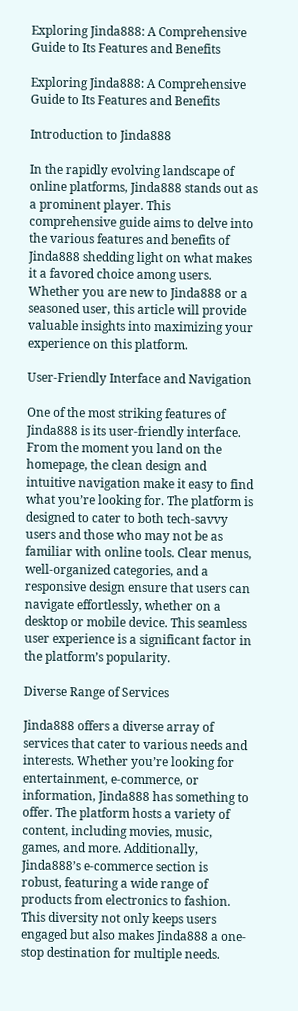Exploring Jinda888: A Comprehensive Guide to Its Features and Benefits

Exploring Jinda888: A Comprehensive Guide to Its Features and Benefits

Introduction to Jinda888

In the rapidly evolving landscape of online platforms, Jinda888 stands out as a prominent player. This comprehensive guide aims to delve into the various features and benefits of Jinda888 shedding light on what makes it a favored choice among users. Whether you are new to Jinda888 or a seasoned user, this article will provide valuable insights into maximizing your experience on this platform.

User-Friendly Interface and Navigation

One of the most striking features of Jinda888 is its user-friendly interface. From the moment you land on the homepage, the clean design and intuitive navigation make it easy to find what you’re looking for. The platform is designed to cater to both tech-savvy users and those who may not be as familiar with online tools. Clear menus, well-organized categories, and a responsive design ensure that users can navigate effortlessly, whether on a desktop or mobile device. This seamless user experience is a significant factor in the platform’s popularity.

Diverse Range of Services

Jinda888 offers a diverse array of services that cater to various needs and interests. Whether you’re looking for entertainment, e-commerce, or information, Jinda888 has something to offer. The platform hosts a variety of content, including movies, music, games, and more. Additionally, Jinda888’s e-commerce section is robust, featuring a wide range of products from electronics to fashion. This diversity not only keeps users engaged but also makes Jinda888 a one-stop destination for multiple needs.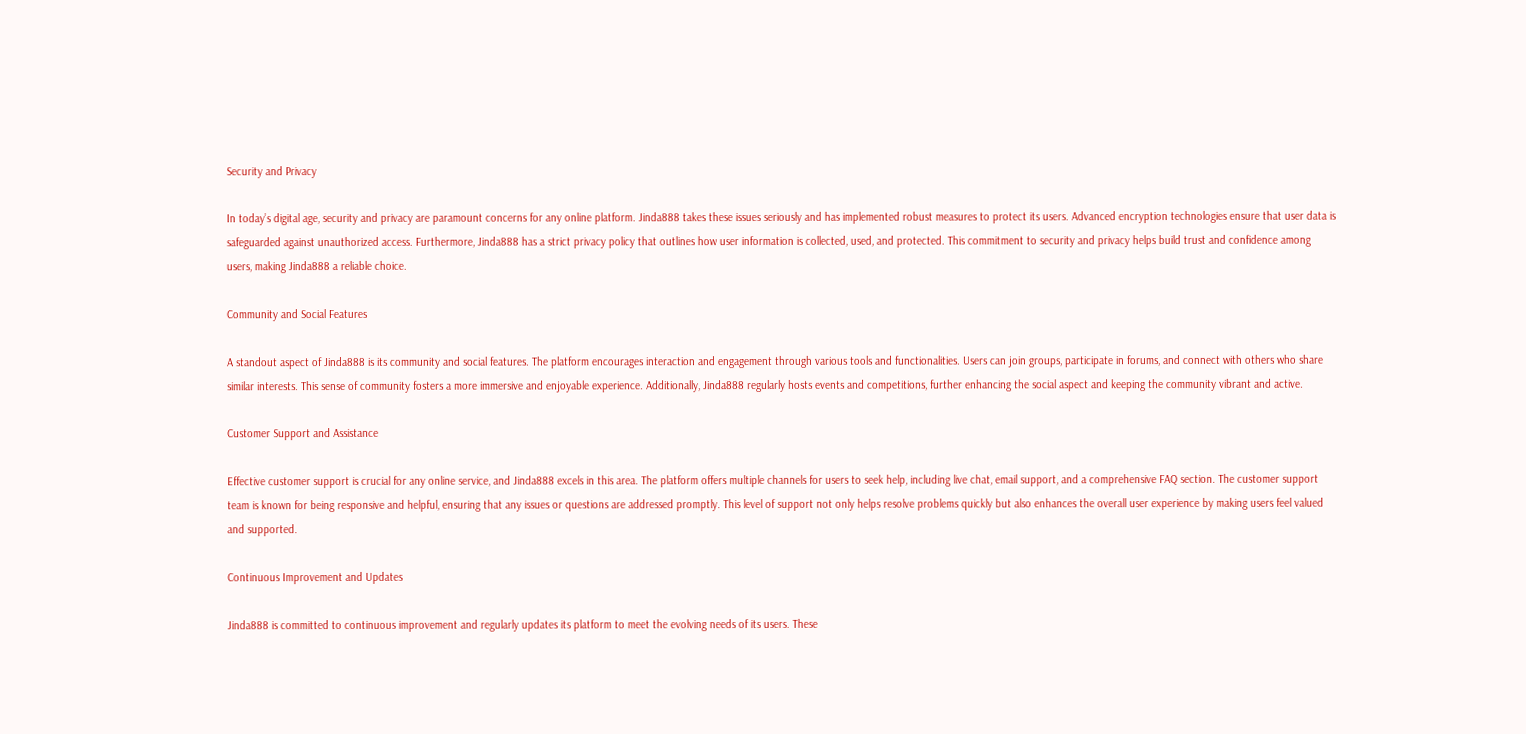Security and Privacy

In today’s digital age, security and privacy are paramount concerns for any online platform. Jinda888 takes these issues seriously and has implemented robust measures to protect its users. Advanced encryption technologies ensure that user data is safeguarded against unauthorized access. Furthermore, Jinda888 has a strict privacy policy that outlines how user information is collected, used, and protected. This commitment to security and privacy helps build trust and confidence among users, making Jinda888 a reliable choice.

Community and Social Features

A standout aspect of Jinda888 is its community and social features. The platform encourages interaction and engagement through various tools and functionalities. Users can join groups, participate in forums, and connect with others who share similar interests. This sense of community fosters a more immersive and enjoyable experience. Additionally, Jinda888 regularly hosts events and competitions, further enhancing the social aspect and keeping the community vibrant and active.

Customer Support and Assistance

Effective customer support is crucial for any online service, and Jinda888 excels in this area. The platform offers multiple channels for users to seek help, including live chat, email support, and a comprehensive FAQ section. The customer support team is known for being responsive and helpful, ensuring that any issues or questions are addressed promptly. This level of support not only helps resolve problems quickly but also enhances the overall user experience by making users feel valued and supported.

Continuous Improvement and Updates

Jinda888 is committed to continuous improvement and regularly updates its platform to meet the evolving needs of its users. These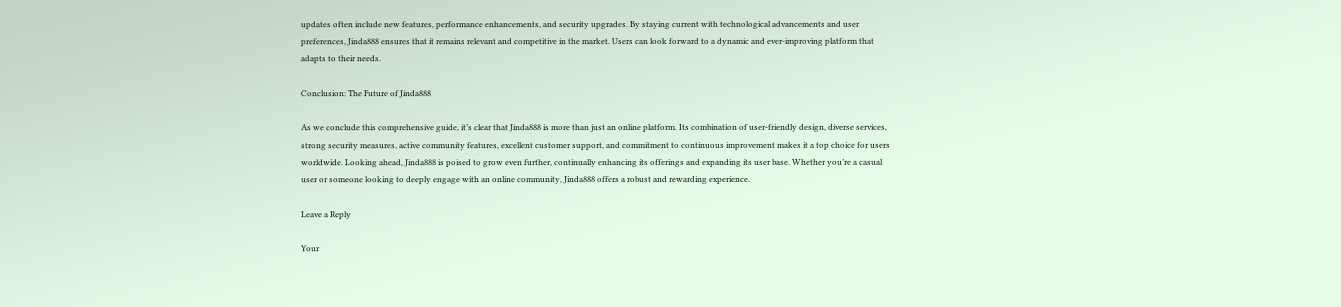updates often include new features, performance enhancements, and security upgrades. By staying current with technological advancements and user preferences, Jinda888 ensures that it remains relevant and competitive in the market. Users can look forward to a dynamic and ever-improving platform that adapts to their needs.

Conclusion: The Future of Jinda888

As we conclude this comprehensive guide, it’s clear that Jinda888 is more than just an online platform. Its combination of user-friendly design, diverse services, strong security measures, active community features, excellent customer support, and commitment to continuous improvement makes it a top choice for users worldwide. Looking ahead, Jinda888 is poised to grow even further, continually enhancing its offerings and expanding its user base. Whether you’re a casual user or someone looking to deeply engage with an online community, Jinda888 offers a robust and rewarding experience.

Leave a Reply

Your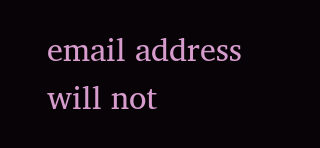email address will not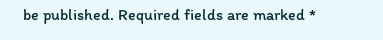be published. Required fields are marked *